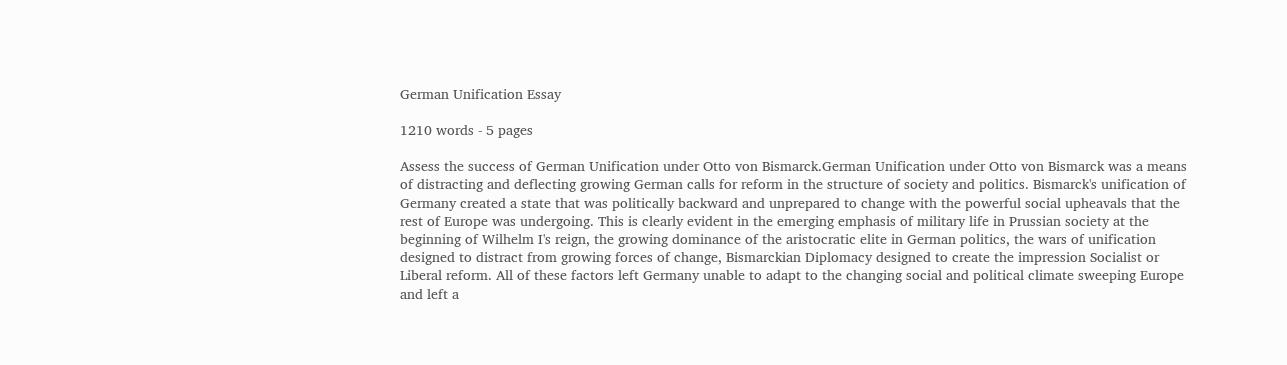German Unification Essay

1210 words - 5 pages

Assess the success of German Unification under Otto von Bismarck.German Unification under Otto von Bismarck was a means of distracting and deflecting growing German calls for reform in the structure of society and politics. Bismarck's unification of Germany created a state that was politically backward and unprepared to change with the powerful social upheavals that the rest of Europe was undergoing. This is clearly evident in the emerging emphasis of military life in Prussian society at the beginning of Wilhelm I's reign, the growing dominance of the aristocratic elite in German politics, the wars of unification designed to distract from growing forces of change, Bismarckian Diplomacy designed to create the impression Socialist or Liberal reform. All of these factors left Germany unable to adapt to the changing social and political climate sweeping Europe and left a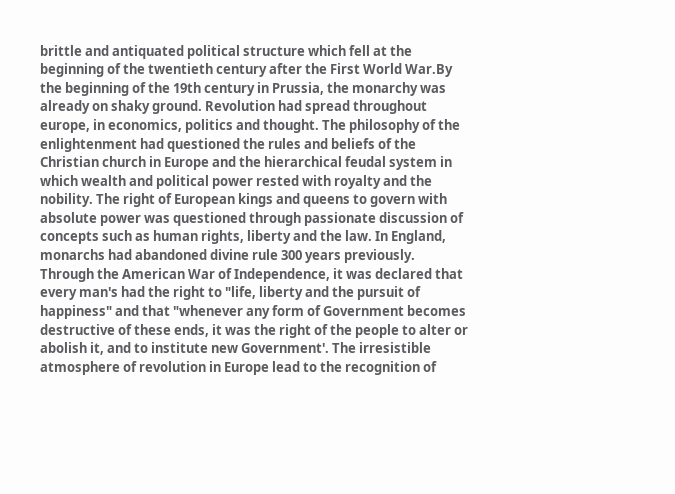brittle and antiquated political structure which fell at the beginning of the twentieth century after the First World War.By the beginning of the 19th century in Prussia, the monarchy was already on shaky ground. Revolution had spread throughout europe, in economics, politics and thought. The philosophy of the enlightenment had questioned the rules and beliefs of the Christian church in Europe and the hierarchical feudal system in which wealth and political power rested with royalty and the nobility. The right of European kings and queens to govern with absolute power was questioned through passionate discussion of concepts such as human rights, liberty and the law. In England, monarchs had abandoned divine rule 300 years previously. Through the American War of Independence, it was declared that every man's had the right to "life, liberty and the pursuit of happiness" and that "whenever any form of Government becomes destructive of these ends, it was the right of the people to alter or abolish it, and to institute new Government'. The irresistible atmosphere of revolution in Europe lead to the recognition of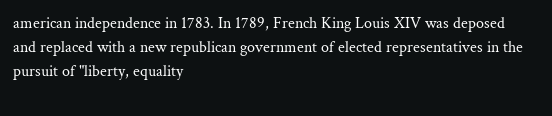american independence in 1783. In 1789, French King Louis XIV was deposed and replaced with a new republican government of elected representatives in the pursuit of "liberty, equality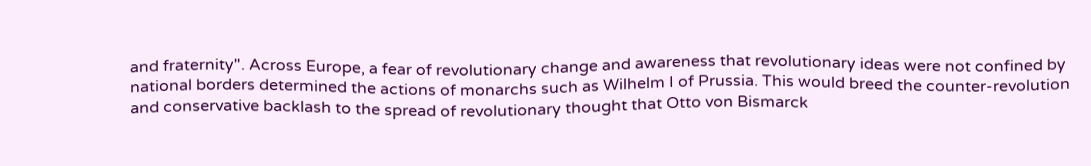and fraternity". Across Europe, a fear of revolutionary change and awareness that revolutionary ideas were not confined by national borders determined the actions of monarchs such as Wilhelm I of Prussia. This would breed the counter-revolution and conservative backlash to the spread of revolutionary thought that Otto von Bismarck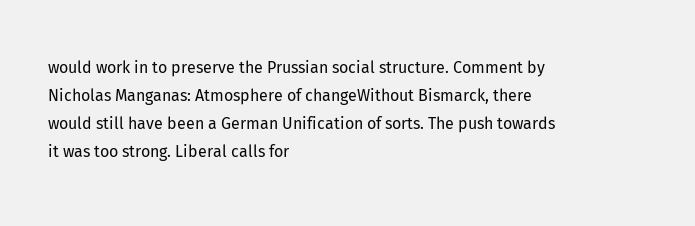would work in to preserve the Prussian social structure. Comment by Nicholas Manganas: Atmosphere of changeWithout Bismarck, there would still have been a German Unification of sorts. The push towards it was too strong. Liberal calls for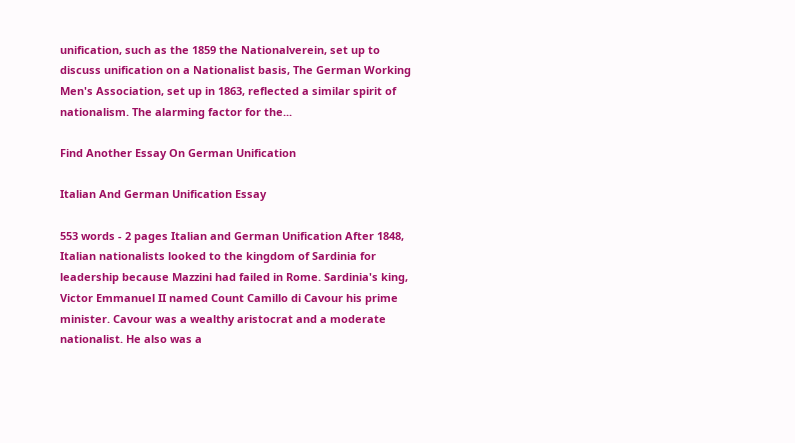unification, such as the 1859 the Nationalverein, set up to discuss unification on a Nationalist basis, The German Working Men's Association, set up in 1863, reflected a similar spirit of nationalism. The alarming factor for the...

Find Another Essay On German Unification

Italian And German Unification Essay

553 words - 2 pages Italian and German Unification After 1848, Italian nationalists looked to the kingdom of Sardinia for leadership because Mazzini had failed in Rome. Sardinia's king, Victor Emmanuel II named Count Camillo di Cavour his prime minister. Cavour was a wealthy aristocrat and a moderate nationalist. He also was a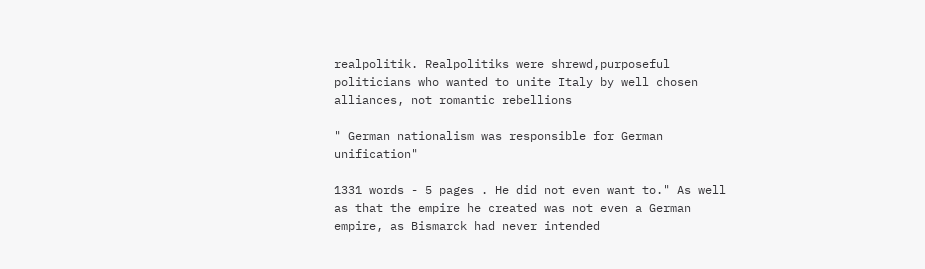realpolitik. Realpolitiks were shrewd,purposeful politicians who wanted to unite Italy by well chosen alliances, not romantic rebellions

" German nationalism was responsible for German unification"

1331 words - 5 pages . He did not even want to." As well as that the empire he created was not even a German empire, as Bismarck had never intended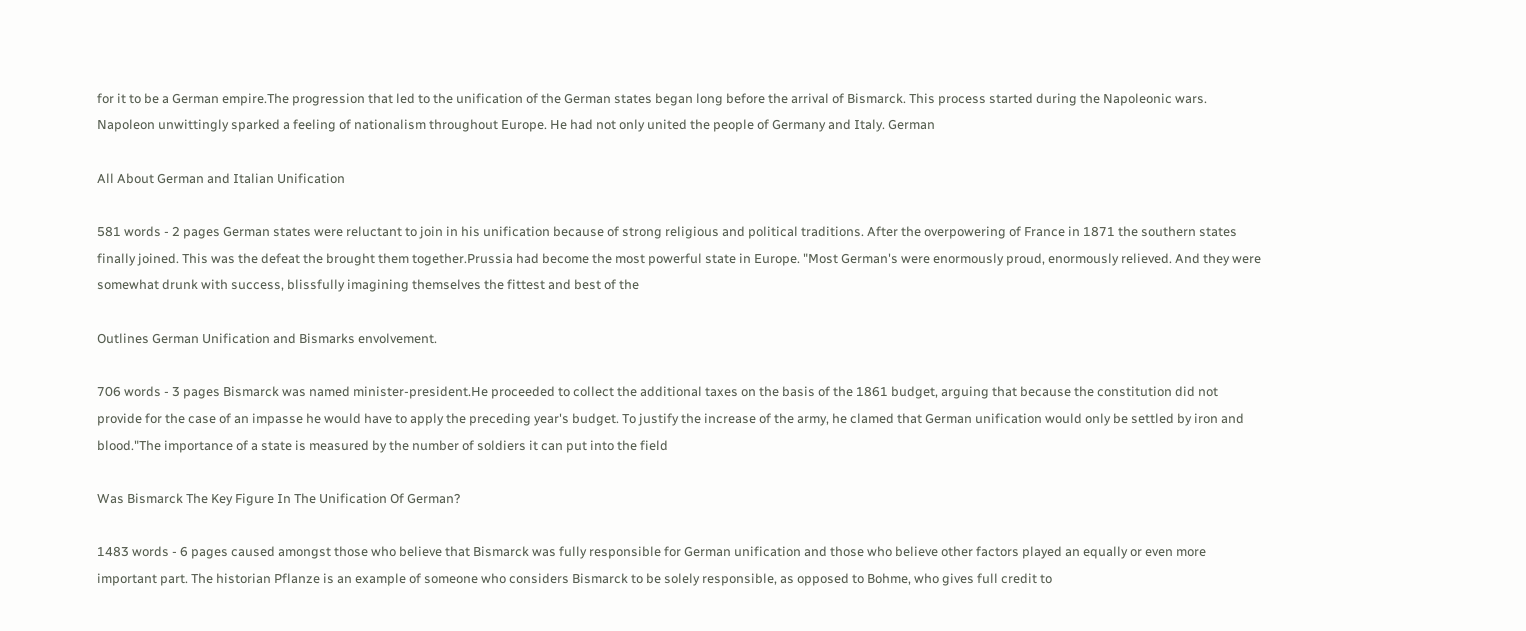for it to be a German empire.The progression that led to the unification of the German states began long before the arrival of Bismarck. This process started during the Napoleonic wars. Napoleon unwittingly sparked a feeling of nationalism throughout Europe. He had not only united the people of Germany and Italy. German

All About German and Italian Unification

581 words - 2 pages German states were reluctant to join in his unification because of strong religious and political traditions. After the overpowering of France in 1871 the southern states finally joined. This was the defeat the brought them together.Prussia had become the most powerful state in Europe. "Most German's were enormously proud, enormously relieved. And they were somewhat drunk with success, blissfully imagining themselves the fittest and best of the

Outlines German Unification and Bismarks envolvement.

706 words - 3 pages Bismarck was named minister-president.He proceeded to collect the additional taxes on the basis of the 1861 budget, arguing that because the constitution did not provide for the case of an impasse he would have to apply the preceding year's budget. To justify the increase of the army, he clamed that German unification would only be settled by iron and blood."The importance of a state is measured by the number of soldiers it can put into the field

Was Bismarck The Key Figure In The Unification Of German?

1483 words - 6 pages caused amongst those who believe that Bismarck was fully responsible for German unification and those who believe other factors played an equally or even more important part. The historian Pflanze is an example of someone who considers Bismarck to be solely responsible, as opposed to Bohme, who gives full credit to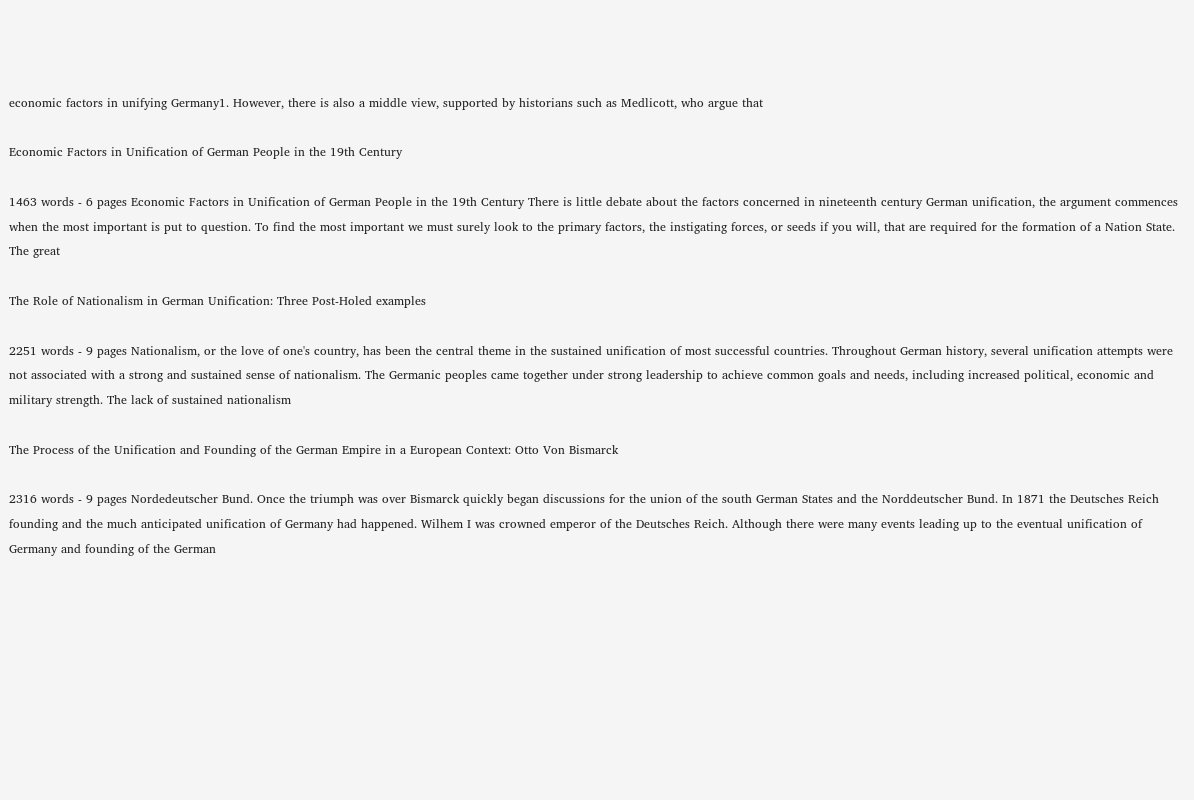economic factors in unifying Germany1. However, there is also a middle view, supported by historians such as Medlicott, who argue that

Economic Factors in Unification of German People in the 19th Century

1463 words - 6 pages Economic Factors in Unification of German People in the 19th Century There is little debate about the factors concerned in nineteenth century German unification, the argument commences when the most important is put to question. To find the most important we must surely look to the primary factors, the instigating forces, or seeds if you will, that are required for the formation of a Nation State. The great

The Role of Nationalism in German Unification: Three Post-Holed examples

2251 words - 9 pages Nationalism, or the love of one's country, has been the central theme in the sustained unification of most successful countries. Throughout German history, several unification attempts were not associated with a strong and sustained sense of nationalism. The Germanic peoples came together under strong leadership to achieve common goals and needs, including increased political, economic and military strength. The lack of sustained nationalism

The Process of the Unification and Founding of the German Empire in a European Context: Otto Von Bismarck

2316 words - 9 pages Nordedeutscher Bund. Once the triumph was over Bismarck quickly began discussions for the union of the south German States and the Norddeutscher Bund. In 1871 the Deutsches Reich founding and the much anticipated unification of Germany had happened. Wilhem I was crowned emperor of the Deutsches Reich. Although there were many events leading up to the eventual unification of Germany and founding of the German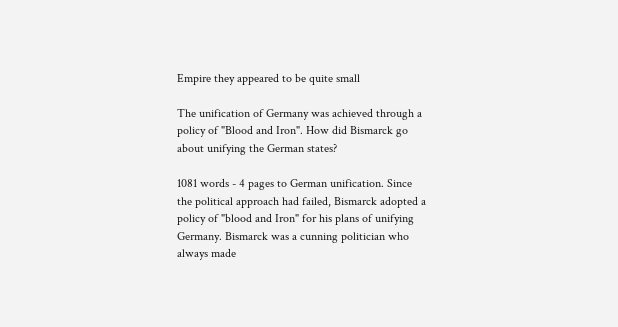Empire they appeared to be quite small

The unification of Germany was achieved through a policy of "Blood and Iron". How did Bismarck go about unifying the German states?

1081 words - 4 pages to German unification. Since the political approach had failed, Bismarck adopted a policy of "blood and Iron" for his plans of unifying Germany. Bismarck was a cunning politician who always made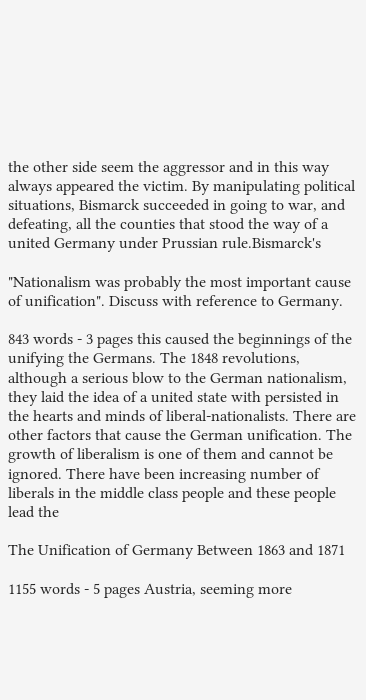the other side seem the aggressor and in this way always appeared the victim. By manipulating political situations, Bismarck succeeded in going to war, and defeating, all the counties that stood the way of a united Germany under Prussian rule.Bismarck's

"Nationalism was probably the most important cause of unification". Discuss with reference to Germany.

843 words - 3 pages this caused the beginnings of the unifying the Germans. The 1848 revolutions, although a serious blow to the German nationalism, they laid the idea of a united state with persisted in the hearts and minds of liberal-nationalists. There are other factors that cause the German unification. The growth of liberalism is one of them and cannot be ignored. There have been increasing number of liberals in the middle class people and these people lead the

The Unification of Germany Between 1863 and 1871

1155 words - 5 pages Austria, seeming more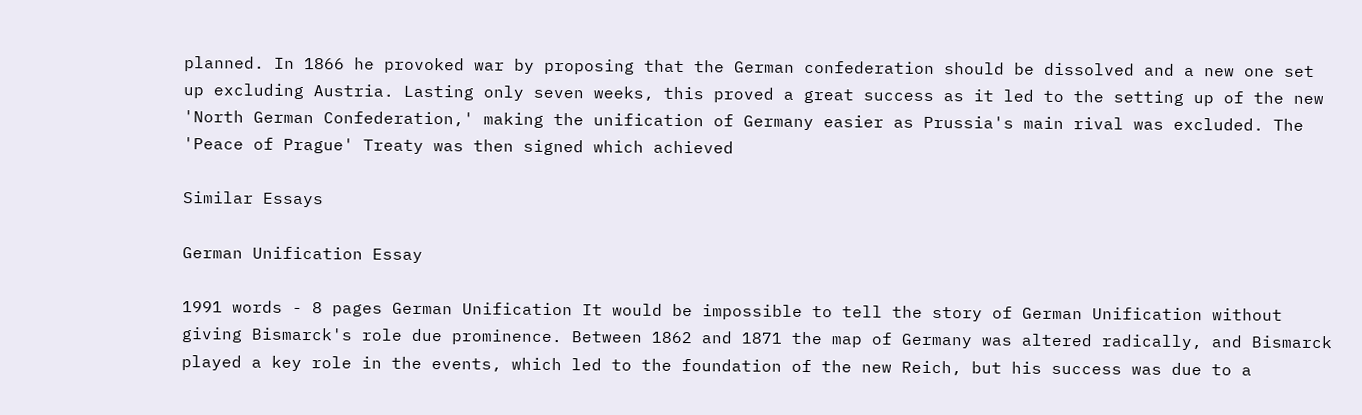planned. In 1866 he provoked war by proposing that the German confederation should be dissolved and a new one set up excluding Austria. Lasting only seven weeks, this proved a great success as it led to the setting up of the new 'North German Confederation,' making the unification of Germany easier as Prussia's main rival was excluded. The 'Peace of Prague' Treaty was then signed which achieved

Similar Essays

German Unification Essay

1991 words - 8 pages German Unification It would be impossible to tell the story of German Unification without giving Bismarck's role due prominence. Between 1862 and 1871 the map of Germany was altered radically, and Bismarck played a key role in the events, which led to the foundation of the new Reich, but his success was due to a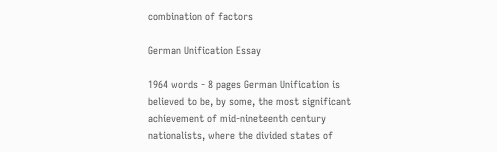combination of factors

German Unification Essay

1964 words - 8 pages German Unification is believed to be, by some, the most significant achievement of mid-nineteenth century nationalists, where the divided states of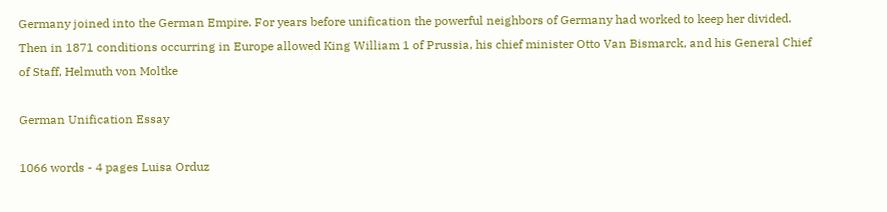Germany joined into the German Empire. For years before unification the powerful neighbors of Germany had worked to keep her divided. Then in 1871 conditions occurring in Europe allowed King William 1 of Prussia, his chief minister Otto Van Bismarck, and his General Chief of Staff, Helmuth von Moltke

German Unification Essay

1066 words - 4 pages Luisa Orduz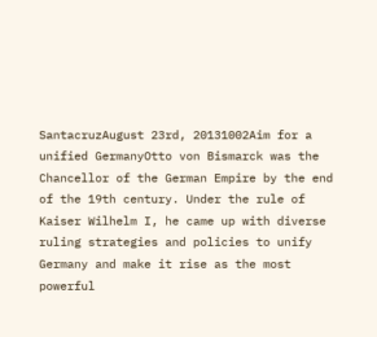SantacruzAugust 23rd, 20131002Aim for a unified GermanyOtto von Bismarck was the Chancellor of the German Empire by the end of the 19th century. Under the rule of Kaiser Wilhelm I, he came up with diverse ruling strategies and policies to unify Germany and make it rise as the most powerful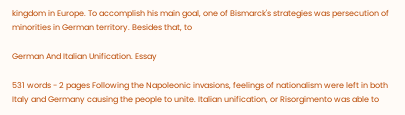kingdom in Europe. To accomplish his main goal, one of Bismarck's strategies was persecution of minorities in German territory. Besides that, to

German And Italian Unification. Essay

531 words - 2 pages Following the Napoleonic invasions, feelings of nationalism were left in both Italy and Germany causing the people to unite. Italian unification, or Risorgimento was able to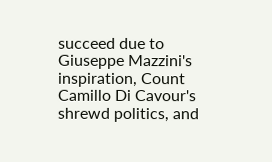succeed due to Giuseppe Mazzini's inspiration, Count Camillo Di Cavour's shrewd politics, and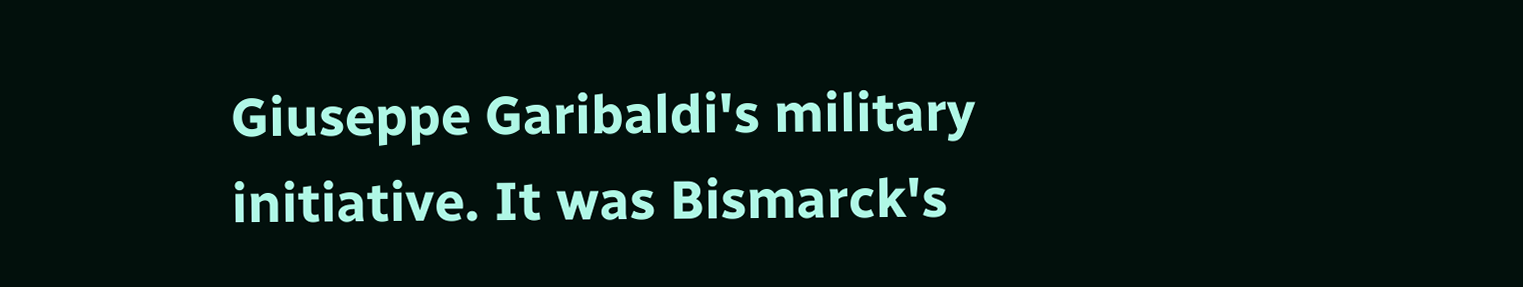Giuseppe Garibaldi's military initiative. It was Bismarck's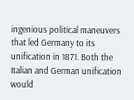ingenious political maneuvers that led Germany to its unification in 1871. Both the Italian and German unification would